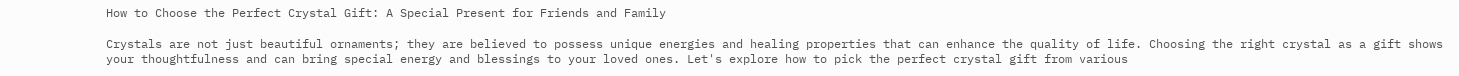How to Choose the Perfect Crystal Gift: A Special Present for Friends and Family

Crystals are not just beautiful ornaments; they are believed to possess unique energies and healing properties that can enhance the quality of life. Choosing the right crystal as a gift shows your thoughtfulness and can bring special energy and blessings to your loved ones. Let's explore how to pick the perfect crystal gift from various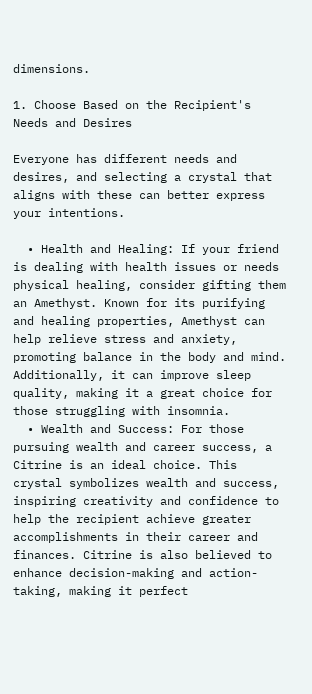dimensions.

1. Choose Based on the Recipient's Needs and Desires

Everyone has different needs and desires, and selecting a crystal that aligns with these can better express your intentions.

  • Health and Healing: If your friend is dealing with health issues or needs physical healing, consider gifting them an Amethyst. Known for its purifying and healing properties, Amethyst can help relieve stress and anxiety, promoting balance in the body and mind. Additionally, it can improve sleep quality, making it a great choice for those struggling with insomnia.
  • Wealth and Success: For those pursuing wealth and career success, a Citrine is an ideal choice. This crystal symbolizes wealth and success, inspiring creativity and confidence to help the recipient achieve greater accomplishments in their career and finances. Citrine is also believed to enhance decision-making and action-taking, making it perfect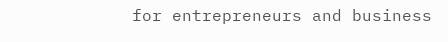for entrepreneurs and business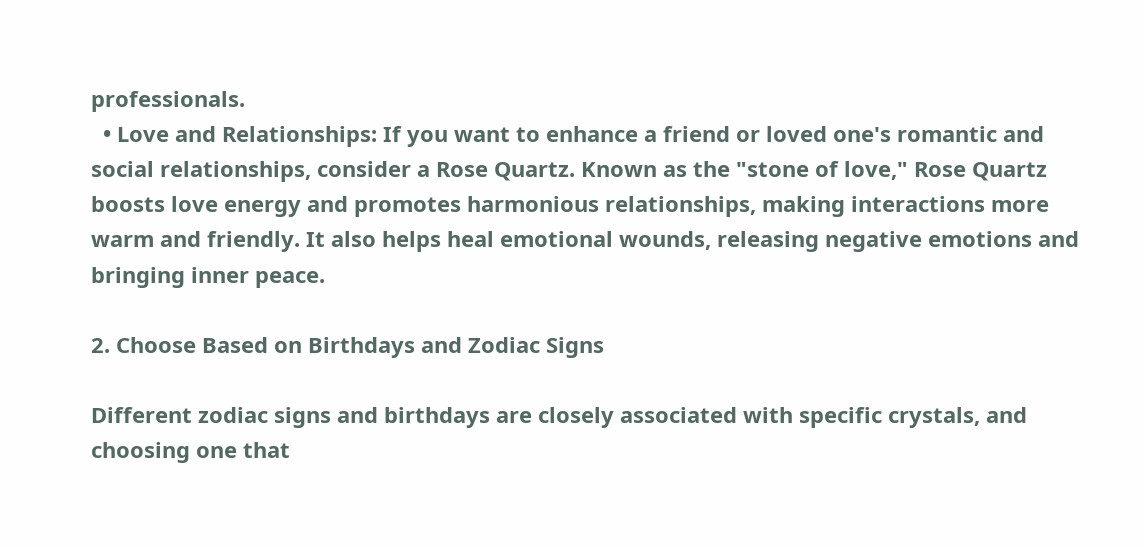professionals.
  • Love and Relationships: If you want to enhance a friend or loved one's romantic and social relationships, consider a Rose Quartz. Known as the "stone of love," Rose Quartz boosts love energy and promotes harmonious relationships, making interactions more warm and friendly. It also helps heal emotional wounds, releasing negative emotions and bringing inner peace.

2. Choose Based on Birthdays and Zodiac Signs

Different zodiac signs and birthdays are closely associated with specific crystals, and choosing one that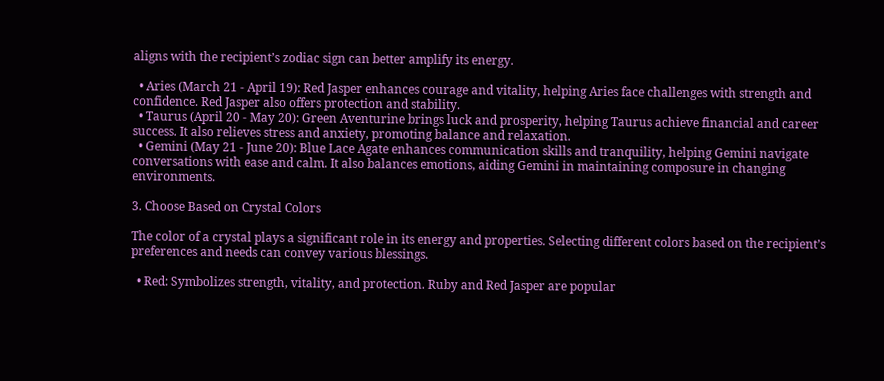aligns with the recipient’s zodiac sign can better amplify its energy.

  • Aries (March 21 - April 19): Red Jasper enhances courage and vitality, helping Aries face challenges with strength and confidence. Red Jasper also offers protection and stability.
  • Taurus (April 20 - May 20): Green Aventurine brings luck and prosperity, helping Taurus achieve financial and career success. It also relieves stress and anxiety, promoting balance and relaxation.
  • Gemini (May 21 - June 20): Blue Lace Agate enhances communication skills and tranquility, helping Gemini navigate conversations with ease and calm. It also balances emotions, aiding Gemini in maintaining composure in changing environments.

3. Choose Based on Crystal Colors

The color of a crystal plays a significant role in its energy and properties. Selecting different colors based on the recipient’s preferences and needs can convey various blessings.

  • Red: Symbolizes strength, vitality, and protection. Ruby and Red Jasper are popular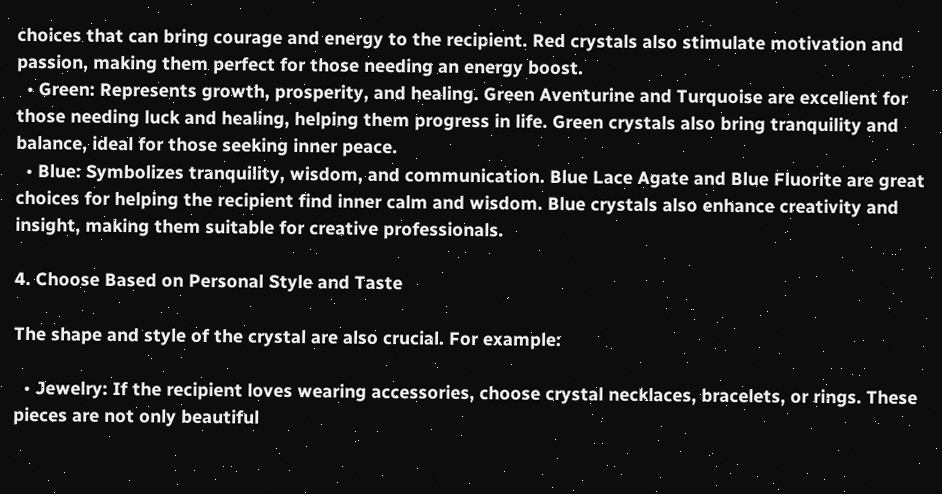choices that can bring courage and energy to the recipient. Red crystals also stimulate motivation and passion, making them perfect for those needing an energy boost.
  • Green: Represents growth, prosperity, and healing. Green Aventurine and Turquoise are excellent for those needing luck and healing, helping them progress in life. Green crystals also bring tranquility and balance, ideal for those seeking inner peace.
  • Blue: Symbolizes tranquility, wisdom, and communication. Blue Lace Agate and Blue Fluorite are great choices for helping the recipient find inner calm and wisdom. Blue crystals also enhance creativity and insight, making them suitable for creative professionals.

4. Choose Based on Personal Style and Taste

The shape and style of the crystal are also crucial. For example:

  • Jewelry: If the recipient loves wearing accessories, choose crystal necklaces, bracelets, or rings. These pieces are not only beautiful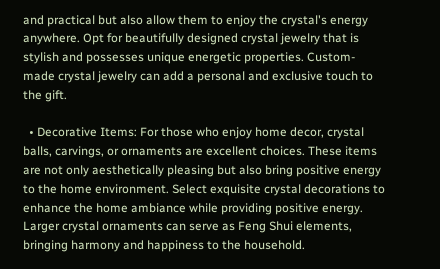and practical but also allow them to enjoy the crystal's energy anywhere. Opt for beautifully designed crystal jewelry that is stylish and possesses unique energetic properties. Custom-made crystal jewelry can add a personal and exclusive touch to the gift.

  • Decorative Items: For those who enjoy home decor, crystal balls, carvings, or ornaments are excellent choices. These items are not only aesthetically pleasing but also bring positive energy to the home environment. Select exquisite crystal decorations to enhance the home ambiance while providing positive energy. Larger crystal ornaments can serve as Feng Shui elements, bringing harmony and happiness to the household.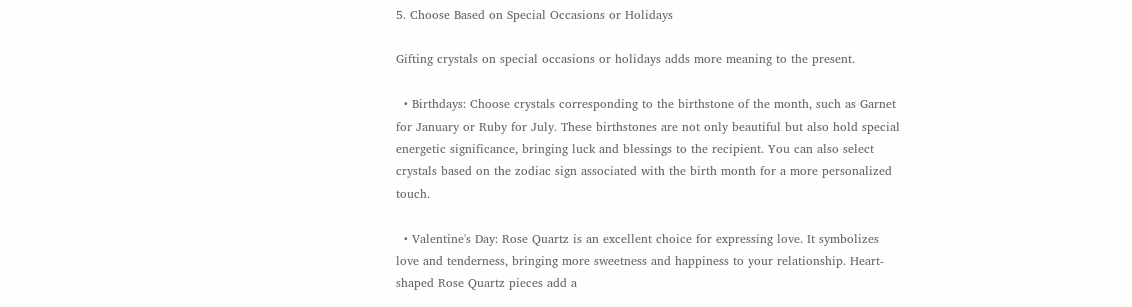5. Choose Based on Special Occasions or Holidays

Gifting crystals on special occasions or holidays adds more meaning to the present.

  • Birthdays: Choose crystals corresponding to the birthstone of the month, such as Garnet for January or Ruby for July. These birthstones are not only beautiful but also hold special energetic significance, bringing luck and blessings to the recipient. You can also select crystals based on the zodiac sign associated with the birth month for a more personalized touch.

  • Valentine's Day: Rose Quartz is an excellent choice for expressing love. It symbolizes love and tenderness, bringing more sweetness and happiness to your relationship. Heart-shaped Rose Quartz pieces add a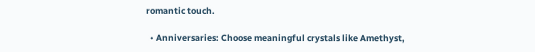romantic touch.

  • Anniversaries: Choose meaningful crystals like Amethyst,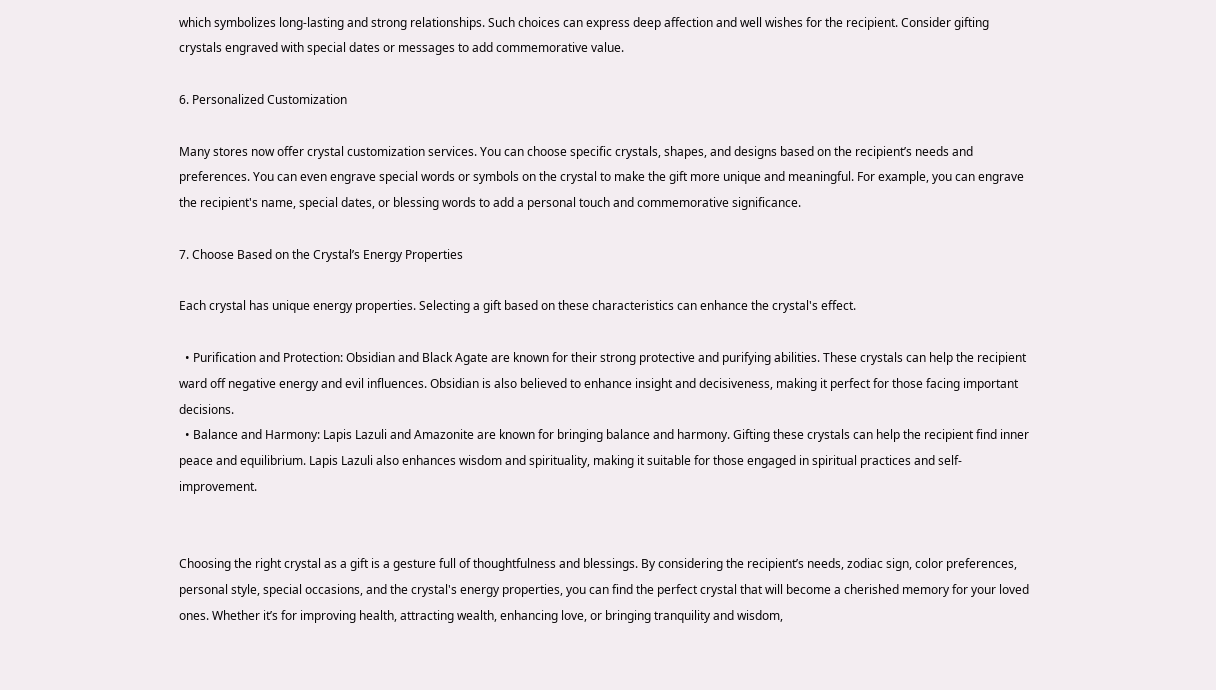which symbolizes long-lasting and strong relationships. Such choices can express deep affection and well wishes for the recipient. Consider gifting crystals engraved with special dates or messages to add commemorative value.

6. Personalized Customization

Many stores now offer crystal customization services. You can choose specific crystals, shapes, and designs based on the recipient’s needs and preferences. You can even engrave special words or symbols on the crystal to make the gift more unique and meaningful. For example, you can engrave the recipient's name, special dates, or blessing words to add a personal touch and commemorative significance.

7. Choose Based on the Crystal’s Energy Properties

Each crystal has unique energy properties. Selecting a gift based on these characteristics can enhance the crystal's effect.

  • Purification and Protection: Obsidian and Black Agate are known for their strong protective and purifying abilities. These crystals can help the recipient ward off negative energy and evil influences. Obsidian is also believed to enhance insight and decisiveness, making it perfect for those facing important decisions.
  • Balance and Harmony: Lapis Lazuli and Amazonite are known for bringing balance and harmony. Gifting these crystals can help the recipient find inner peace and equilibrium. Lapis Lazuli also enhances wisdom and spirituality, making it suitable for those engaged in spiritual practices and self-improvement.


Choosing the right crystal as a gift is a gesture full of thoughtfulness and blessings. By considering the recipient’s needs, zodiac sign, color preferences, personal style, special occasions, and the crystal's energy properties, you can find the perfect crystal that will become a cherished memory for your loved ones. Whether it’s for improving health, attracting wealth, enhancing love, or bringing tranquility and wisdom,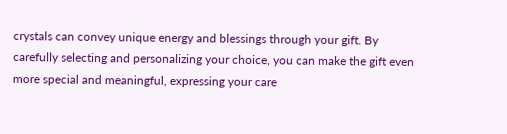crystals can convey unique energy and blessings through your gift. By carefully selecting and personalizing your choice, you can make the gift even more special and meaningful, expressing your care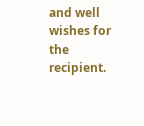and well wishes for the recipient.